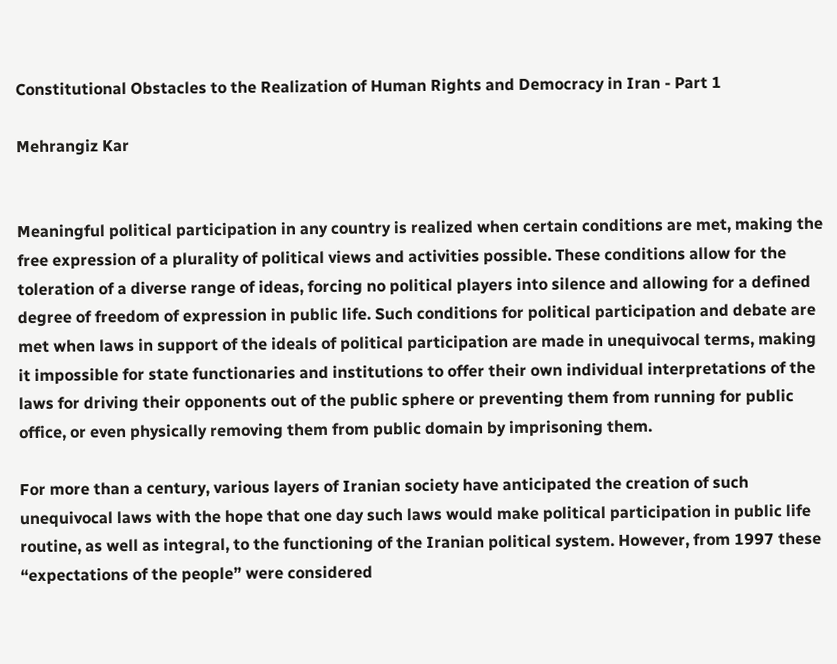Constitutional Obstacles to the Realization of Human Rights and Democracy in Iran - Part 1

Mehrangiz Kar


Meaningful political participation in any country is realized when certain conditions are met, making the free expression of a plurality of political views and activities possible. These conditions allow for the toleration of a diverse range of ideas, forcing no political players into silence and allowing for a defined degree of freedom of expression in public life. Such conditions for political participation and debate are met when laws in support of the ideals of political participation are made in unequivocal terms, making it impossible for state functionaries and institutions to offer their own individual interpretations of the laws for driving their opponents out of the public sphere or preventing them from running for public office, or even physically removing them from public domain by imprisoning them.

For more than a century, various layers of Iranian society have anticipated the creation of such unequivocal laws with the hope that one day such laws would make political participation in public life routine, as well as integral, to the functioning of the Iranian political system. However, from 1997 these “expectations of the people” were considered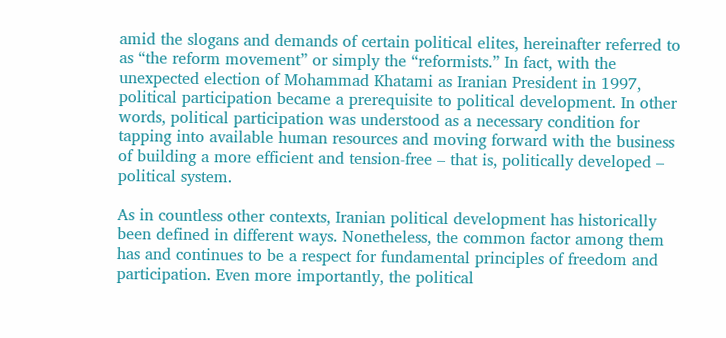amid the slogans and demands of certain political elites, hereinafter referred to as “the reform movement” or simply the “reformists.” In fact, with the unexpected election of Mohammad Khatami as Iranian President in 1997, political participation became a prerequisite to political development. In other words, political participation was understood as a necessary condition for tapping into available human resources and moving forward with the business of building a more efficient and tension-free – that is, politically developed – political system.

As in countless other contexts, Iranian political development has historically been defined in different ways. Nonetheless, the common factor among them has and continues to be a respect for fundamental principles of freedom and participation. Even more importantly, the political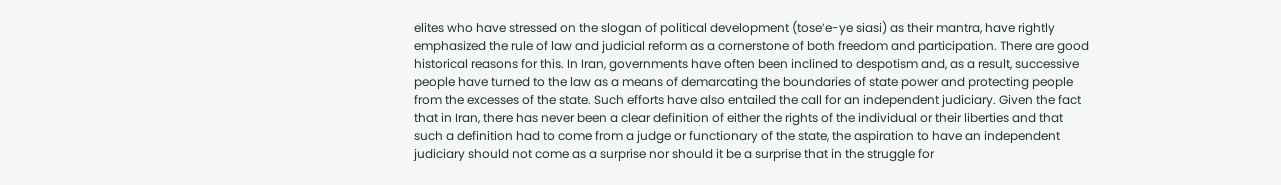elites who have stressed on the slogan of political development (tose’e-ye siasi) as their mantra, have rightly emphasized the rule of law and judicial reform as a cornerstone of both freedom and participation. There are good historical reasons for this. In Iran, governments have often been inclined to despotism and, as a result, successive people have turned to the law as a means of demarcating the boundaries of state power and protecting people from the excesses of the state. Such efforts have also entailed the call for an independent judiciary. Given the fact that in Iran, there has never been a clear definition of either the rights of the individual or their liberties and that such a definition had to come from a judge or functionary of the state, the aspiration to have an independent judiciary should not come as a surprise nor should it be a surprise that in the struggle for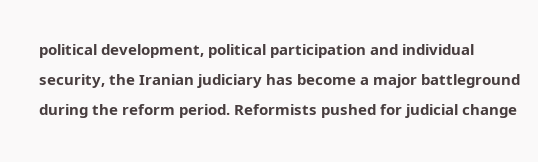political development, political participation and individual security, the Iranian judiciary has become a major battleground during the reform period. Reformists pushed for judicial change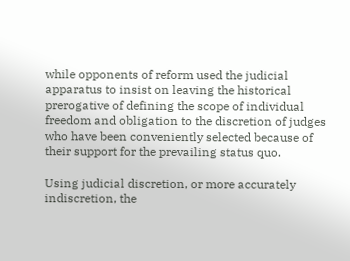while opponents of reform used the judicial apparatus to insist on leaving the historical prerogative of defining the scope of individual freedom and obligation to the discretion of judges who have been conveniently selected because of their support for the prevailing status quo.

Using judicial discretion, or more accurately indiscretion, the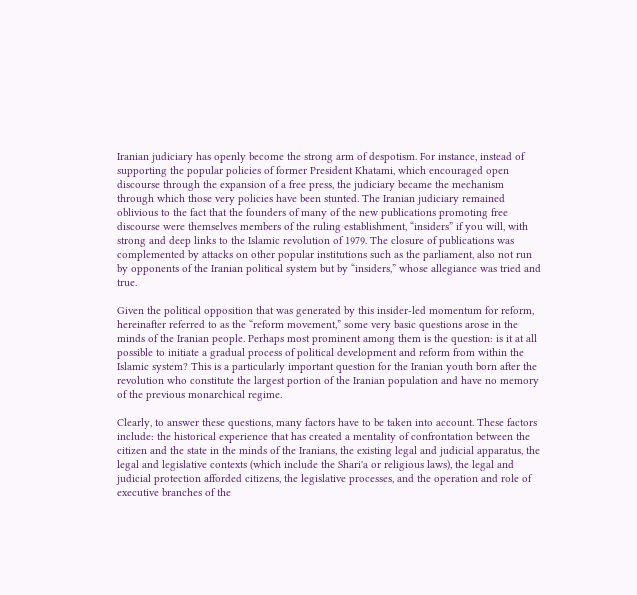Iranian judiciary has openly become the strong arm of despotism. For instance, instead of supporting the popular policies of former President Khatami, which encouraged open discourse through the expansion of a free press, the judiciary became the mechanism through which those very policies have been stunted. The Iranian judiciary remained oblivious to the fact that the founders of many of the new publications promoting free discourse were themselves members of the ruling establishment, “insiders” if you will, with strong and deep links to the Islamic revolution of 1979. The closure of publications was complemented by attacks on other popular institutions such as the parliament, also not run by opponents of the Iranian political system but by “insiders,” whose allegiance was tried and true.

Given the political opposition that was generated by this insider-led momentum for reform, hereinafter referred to as the “reform movement,” some very basic questions arose in the minds of the Iranian people. Perhaps most prominent among them is the question: is it at all possible to initiate a gradual process of political development and reform from within the Islamic system? This is a particularly important question for the Iranian youth born after the revolution who constitute the largest portion of the Iranian population and have no memory of the previous monarchical regime.

Clearly, to answer these questions, many factors have to be taken into account. These factors include: the historical experience that has created a mentality of confrontation between the citizen and the state in the minds of the Iranians, the existing legal and judicial apparatus, the legal and legislative contexts (which include the Shari'a or religious laws), the legal and judicial protection afforded citizens, the legislative processes, and the operation and role of executive branches of the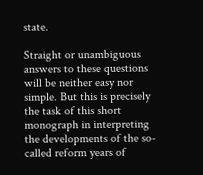state.

Straight or unambiguous answers to these questions will be neither easy nor simple. But this is precisely the task of this short monograph in interpreting the developments of the so-called reform years of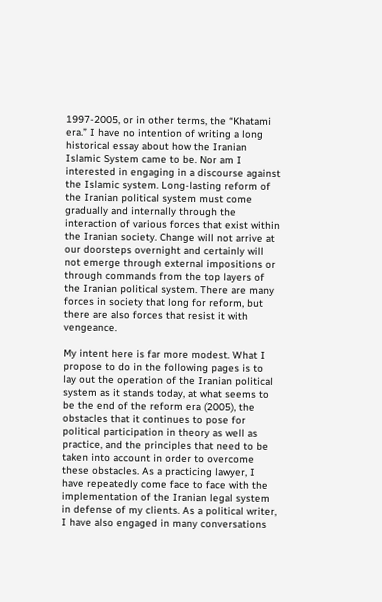1997-2005, or in other terms, the “Khatami era.” I have no intention of writing a long historical essay about how the Iranian Islamic System came to be. Nor am I interested in engaging in a discourse against the Islamic system. Long-lasting reform of the Iranian political system must come gradually and internally through the interaction of various forces that exist within the Iranian society. Change will not arrive at our doorsteps overnight and certainly will not emerge through external impositions or through commands from the top layers of the Iranian political system. There are many forces in society that long for reform, but there are also forces that resist it with vengeance.

My intent here is far more modest. What I propose to do in the following pages is to lay out the operation of the Iranian political system as it stands today, at what seems to be the end of the reform era (2005), the obstacles that it continues to pose for political participation in theory as well as practice, and the principles that need to be taken into account in order to overcome these obstacles. As a practicing lawyer, I have repeatedly come face to face with the implementation of the Iranian legal system in defense of my clients. As a political writer, I have also engaged in many conversations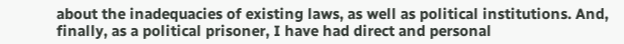about the inadequacies of existing laws, as well as political institutions. And, finally, as a political prisoner, I have had direct and personal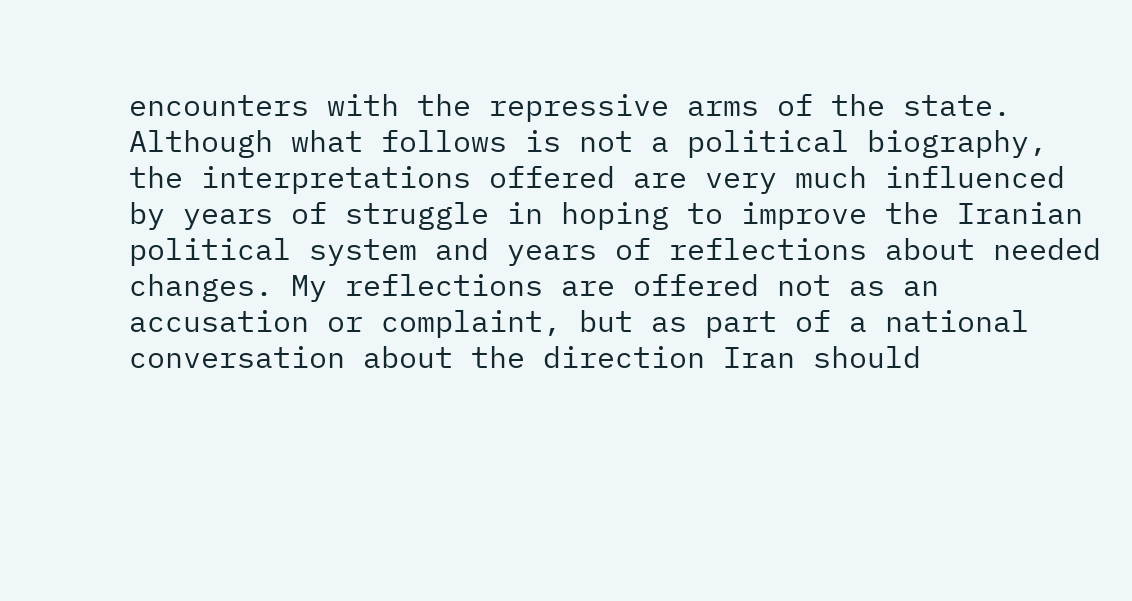encounters with the repressive arms of the state. Although what follows is not a political biography, the interpretations offered are very much influenced by years of struggle in hoping to improve the Iranian political system and years of reflections about needed changes. My reflections are offered not as an accusation or complaint, but as part of a national conversation about the direction Iran should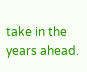take in the years ahead.